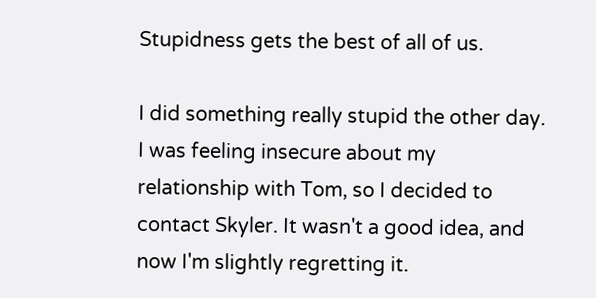Stupidness gets the best of all of us.

I did something really stupid the other day. I was feeling insecure about my relationship with Tom, so I decided to contact Skyler. It wasn't a good idea, and now I'm slightly regretting it.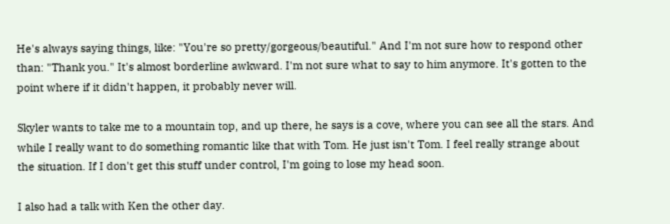He's always saying things, like: "You're so pretty/gorgeous/beautiful." And I'm not sure how to respond other than: "Thank you." It's almost borderline awkward. I'm not sure what to say to him anymore. It's gotten to the point where if it didn't happen, it probably never will.

Skyler wants to take me to a mountain top, and up there, he says is a cove, where you can see all the stars. And while I really want to do something romantic like that with Tom. He just isn't Tom. I feel really strange about the situation. If I don't get this stuff under control, I'm going to lose my head soon.

I also had a talk with Ken the other day.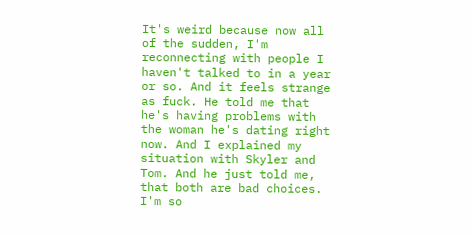It's weird because now all of the sudden, I'm reconnecting with people I haven't talked to in a year or so. And it feels strange as fuck. He told me that he's having problems with the woman he's dating right now. And I explained my situation with Skyler and Tom. And he just told me, that both are bad choices. I'm so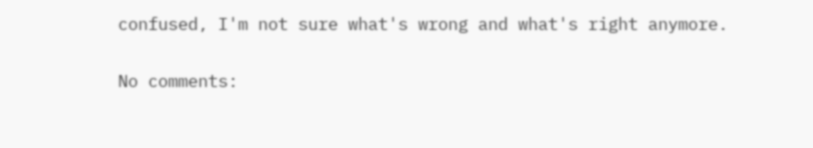confused, I'm not sure what's wrong and what's right anymore.

No comments: